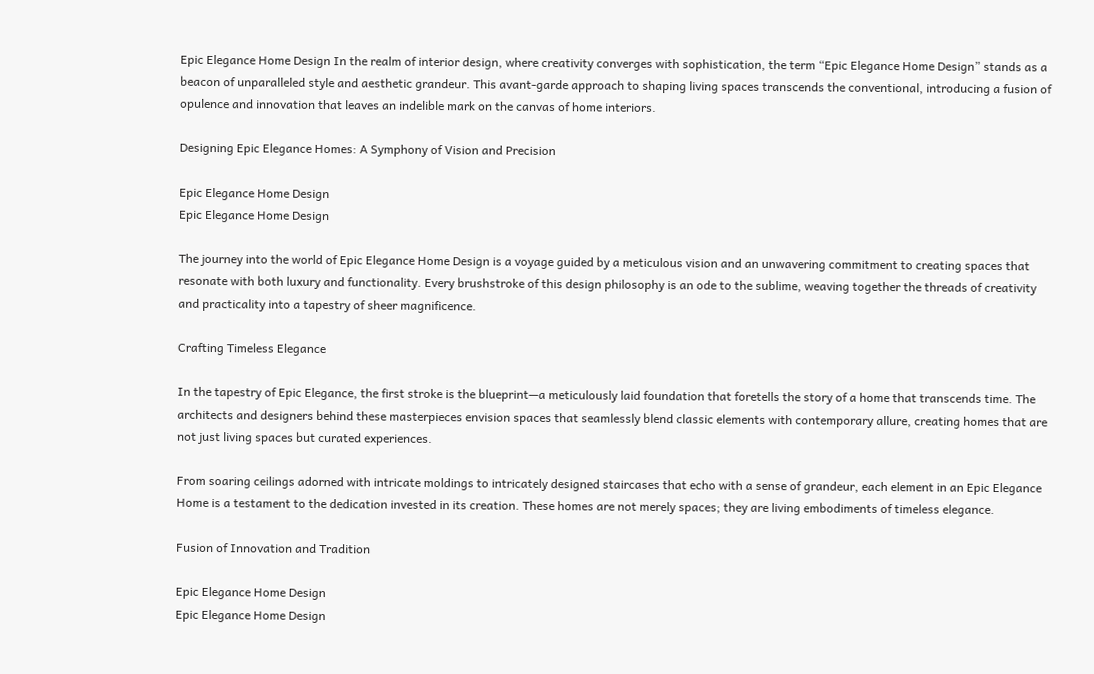Epic Elegance Home Design In the realm of interior design, where creativity converges with sophistication, the term “Epic Elegance Home Design” stands as a beacon of unparalleled style and aesthetic grandeur. This avant-garde approach to shaping living spaces transcends the conventional, introducing a fusion of opulence and innovation that leaves an indelible mark on the canvas of home interiors.

Designing Epic Elegance Homes: A Symphony of Vision and Precision

Epic Elegance Home Design
Epic Elegance Home Design

The journey into the world of Epic Elegance Home Design is a voyage guided by a meticulous vision and an unwavering commitment to creating spaces that resonate with both luxury and functionality. Every brushstroke of this design philosophy is an ode to the sublime, weaving together the threads of creativity and practicality into a tapestry of sheer magnificence.

Crafting Timeless Elegance

In the tapestry of Epic Elegance, the first stroke is the blueprint—a meticulously laid foundation that foretells the story of a home that transcends time. The architects and designers behind these masterpieces envision spaces that seamlessly blend classic elements with contemporary allure, creating homes that are not just living spaces but curated experiences.

From soaring ceilings adorned with intricate moldings to intricately designed staircases that echo with a sense of grandeur, each element in an Epic Elegance Home is a testament to the dedication invested in its creation. These homes are not merely spaces; they are living embodiments of timeless elegance.

Fusion of Innovation and Tradition

Epic Elegance Home Design
Epic Elegance Home Design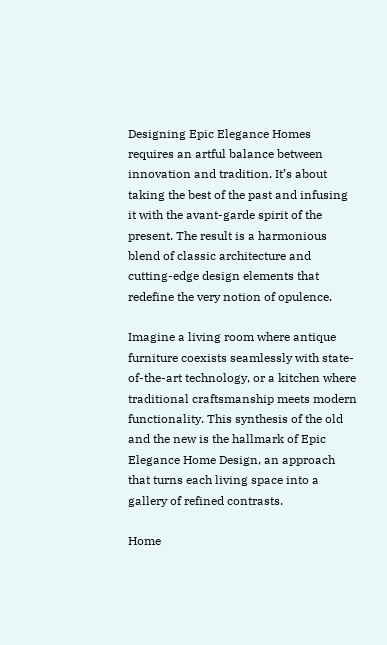Designing Epic Elegance Homes requires an artful balance between innovation and tradition. It’s about taking the best of the past and infusing it with the avant-garde spirit of the present. The result is a harmonious blend of classic architecture and cutting-edge design elements that redefine the very notion of opulence.

Imagine a living room where antique furniture coexists seamlessly with state-of-the-art technology, or a kitchen where traditional craftsmanship meets modern functionality. This synthesis of the old and the new is the hallmark of Epic Elegance Home Design, an approach that turns each living space into a gallery of refined contrasts.

Home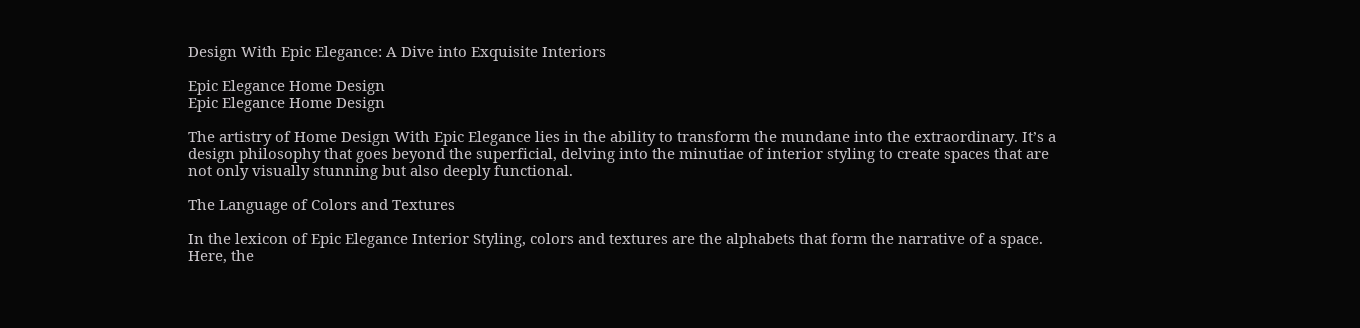Design With Epic Elegance: A Dive into Exquisite Interiors

Epic Elegance Home Design
Epic Elegance Home Design

The artistry of Home Design With Epic Elegance lies in the ability to transform the mundane into the extraordinary. It’s a design philosophy that goes beyond the superficial, delving into the minutiae of interior styling to create spaces that are not only visually stunning but also deeply functional.

The Language of Colors and Textures

In the lexicon of Epic Elegance Interior Styling, colors and textures are the alphabets that form the narrative of a space. Here, the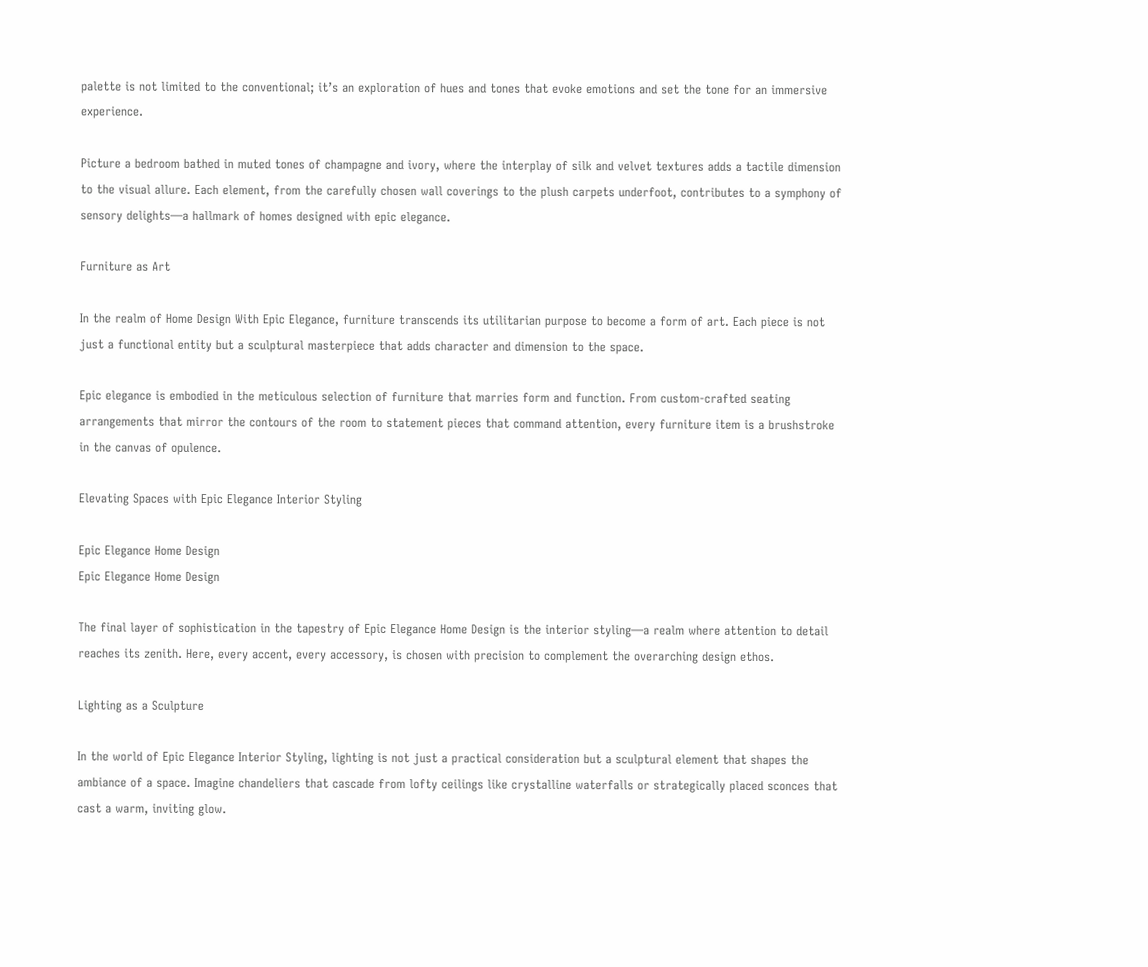palette is not limited to the conventional; it’s an exploration of hues and tones that evoke emotions and set the tone for an immersive experience.

Picture a bedroom bathed in muted tones of champagne and ivory, where the interplay of silk and velvet textures adds a tactile dimension to the visual allure. Each element, from the carefully chosen wall coverings to the plush carpets underfoot, contributes to a symphony of sensory delights—a hallmark of homes designed with epic elegance.

Furniture as Art

In the realm of Home Design With Epic Elegance, furniture transcends its utilitarian purpose to become a form of art. Each piece is not just a functional entity but a sculptural masterpiece that adds character and dimension to the space.

Epic elegance is embodied in the meticulous selection of furniture that marries form and function. From custom-crafted seating arrangements that mirror the contours of the room to statement pieces that command attention, every furniture item is a brushstroke in the canvas of opulence.

Elevating Spaces with Epic Elegance Interior Styling

Epic Elegance Home Design
Epic Elegance Home Design

The final layer of sophistication in the tapestry of Epic Elegance Home Design is the interior styling—a realm where attention to detail reaches its zenith. Here, every accent, every accessory, is chosen with precision to complement the overarching design ethos.

Lighting as a Sculpture

In the world of Epic Elegance Interior Styling, lighting is not just a practical consideration but a sculptural element that shapes the ambiance of a space. Imagine chandeliers that cascade from lofty ceilings like crystalline waterfalls or strategically placed sconces that cast a warm, inviting glow.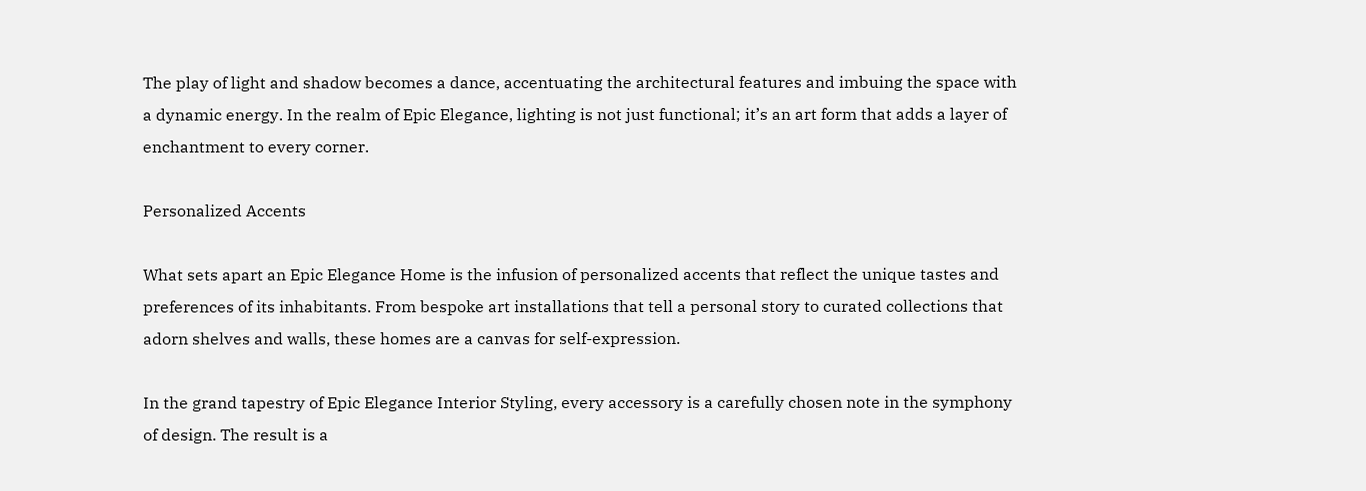The play of light and shadow becomes a dance, accentuating the architectural features and imbuing the space with a dynamic energy. In the realm of Epic Elegance, lighting is not just functional; it’s an art form that adds a layer of enchantment to every corner.

Personalized Accents

What sets apart an Epic Elegance Home is the infusion of personalized accents that reflect the unique tastes and preferences of its inhabitants. From bespoke art installations that tell a personal story to curated collections that adorn shelves and walls, these homes are a canvas for self-expression.

In the grand tapestry of Epic Elegance Interior Styling, every accessory is a carefully chosen note in the symphony of design. The result is a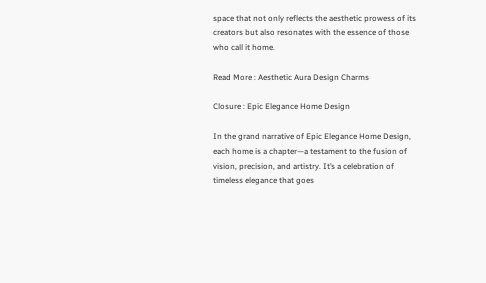space that not only reflects the aesthetic prowess of its creators but also resonates with the essence of those who call it home.

Read More : Aesthetic Aura Design Charms

Closure : Epic Elegance Home Design

In the grand narrative of Epic Elegance Home Design, each home is a chapter—a testament to the fusion of vision, precision, and artistry. It’s a celebration of timeless elegance that goes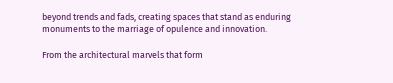beyond trends and fads, creating spaces that stand as enduring monuments to the marriage of opulence and innovation.

From the architectural marvels that form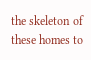the skeleton of these homes to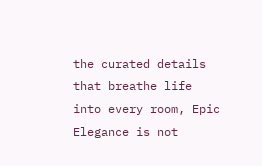the curated details that breathe life into every room, Epic Elegance is not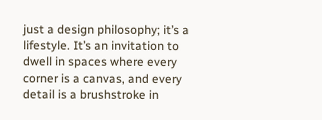just a design philosophy; it’s a lifestyle. It’s an invitation to dwell in spaces where every corner is a canvas, and every detail is a brushstroke in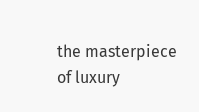the masterpiece of luxury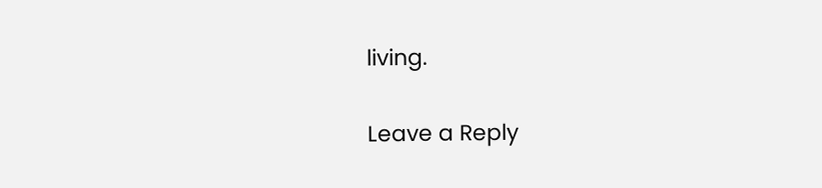living.

Leave a Reply